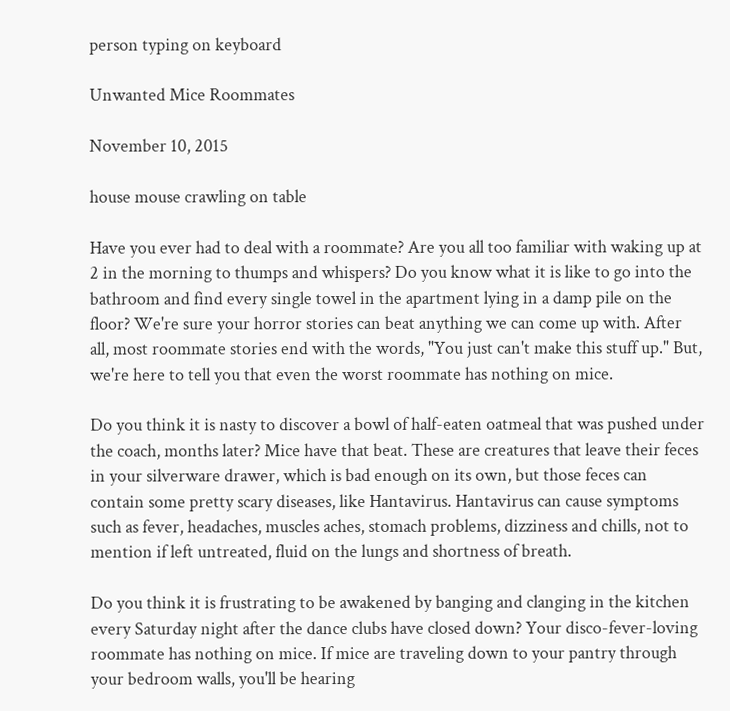person typing on keyboard

Unwanted Mice Roommates

November 10, 2015

house mouse crawling on table

Have you ever had to deal with a roommate? Are you all too familiar with waking up at 2 in the morning to thumps and whispers? Do you know what it is like to go into the bathroom and find every single towel in the apartment lying in a damp pile on the floor? We're sure your horror stories can beat anything we can come up with. After all, most roommate stories end with the words, "You just can't make this stuff up." But, we're here to tell you that even the worst roommate has nothing on mice.

Do you think it is nasty to discover a bowl of half-eaten oatmeal that was pushed under the coach, months later? Mice have that beat. These are creatures that leave their feces in your silverware drawer, which is bad enough on its own, but those feces can contain some pretty scary diseases, like Hantavirus. Hantavirus can cause symptoms such as fever, headaches, muscles aches, stomach problems, dizziness and chills, not to mention if left untreated, fluid on the lungs and shortness of breath.

Do you think it is frustrating to be awakened by banging and clanging in the kitchen every Saturday night after the dance clubs have closed down? Your disco-fever-loving roommate has nothing on mice. If mice are traveling down to your pantry through your bedroom walls, you'll be hearing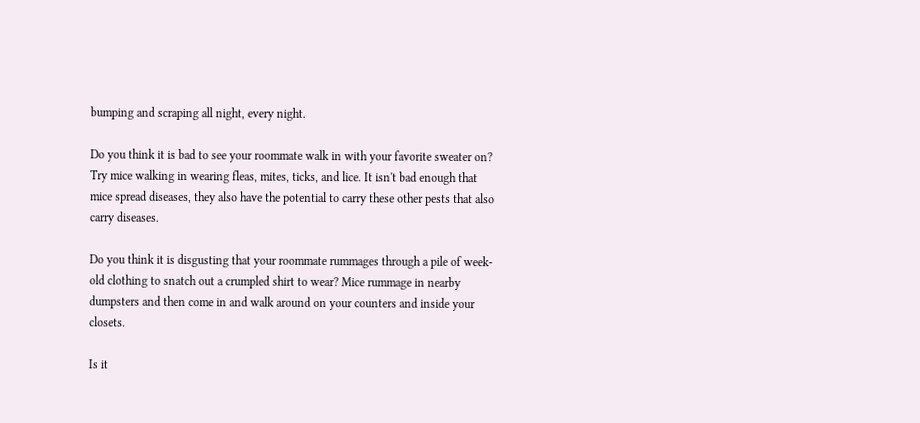bumping and scraping all night, every night.

Do you think it is bad to see your roommate walk in with your favorite sweater on? Try mice walking in wearing fleas, mites, ticks, and lice. It isn't bad enough that mice spread diseases, they also have the potential to carry these other pests that also carry diseases.

Do you think it is disgusting that your roommate rummages through a pile of week-old clothing to snatch out a crumpled shirt to wear? Mice rummage in nearby dumpsters and then come in and walk around on your counters and inside your closets.

Is it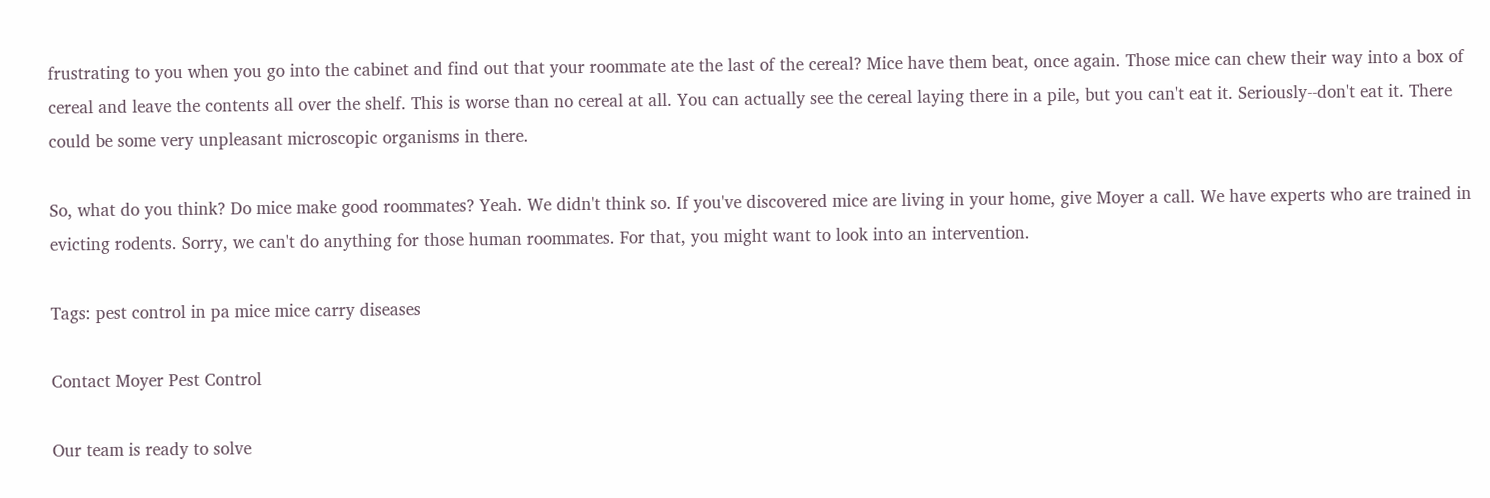frustrating to you when you go into the cabinet and find out that your roommate ate the last of the cereal? Mice have them beat, once again. Those mice can chew their way into a box of cereal and leave the contents all over the shelf. This is worse than no cereal at all. You can actually see the cereal laying there in a pile, but you can't eat it. Seriously--don't eat it. There could be some very unpleasant microscopic organisms in there.

So, what do you think? Do mice make good roommates? Yeah. We didn't think so. If you've discovered mice are living in your home, give Moyer a call. We have experts who are trained in evicting rodents. Sorry, we can't do anything for those human roommates. For that, you might want to look into an intervention.

Tags: pest control in pa mice mice carry diseases

Contact Moyer Pest Control

Our team is ready to solve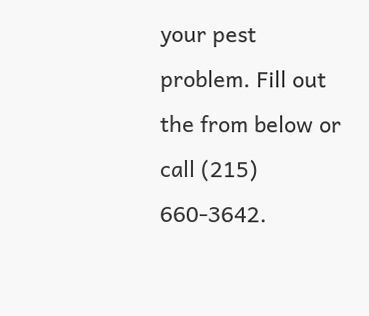your pest problem. Fill out the from below or call (215) 660-3642.